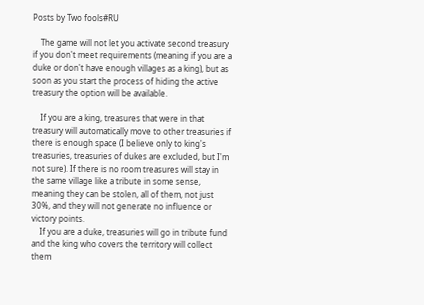Posts by Two fools#RU

    The game will not let you activate second treasury if you don't meet requirements (meaning if you are a duke or don't have enough villages as a king), but as soon as you start the process of hiding the active treasury the option will be available.

    If you are a king, treasures that were in that treasury will automatically move to other treasuries if there is enough space (I believe only to king's treasuries, treasuries of dukes are excluded, but I'm not sure). If there is no room treasures will stay in the same village like a tribute in some sense, meaning they can be stolen, all of them, not just 30%, and they will not generate no influence or victory points.
    If you are a duke, treasuries will go in tribute fund and the king who covers the territory will collect them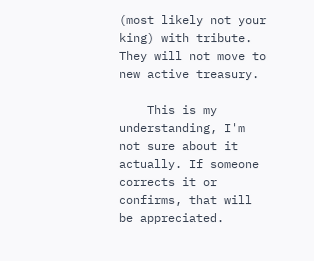(most likely not your king) with tribute. They will not move to new active treasury.

    This is my understanding, I'm not sure about it actually. If someone corrects it or confirms, that will be appreciated.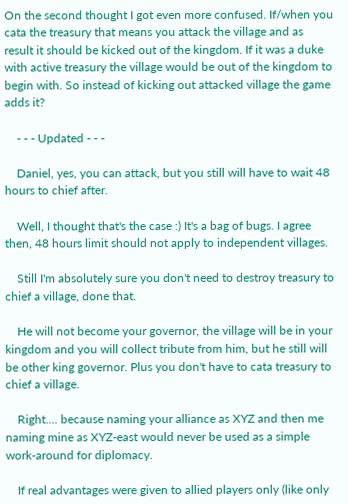On the second thought I got even more confused. If/when you cata the treasury that means you attack the village and as result it should be kicked out of the kingdom. If it was a duke with active treasury the village would be out of the kingdom to begin with. So instead of kicking out attacked village the game adds it?

    - - - Updated - - -

    Daniel, yes, you can attack, but you still will have to wait 48 hours to chief after.

    Well, I thought that's the case :) It's a bag of bugs. I agree then, 48 hours limit should not apply to independent villages.

    Still I'm absolutely sure you don't need to destroy treasury to chief a village, done that.

    He will not become your governor, the village will be in your kingdom and you will collect tribute from him, but he still will be other king governor. Plus you don't have to cata treasury to chief a village.

    Right.... because naming your alliance as XYZ and then me naming mine as XYZ-east would never be used as a simple work-around for diplomacy.

    If real advantages were given to allied players only (like only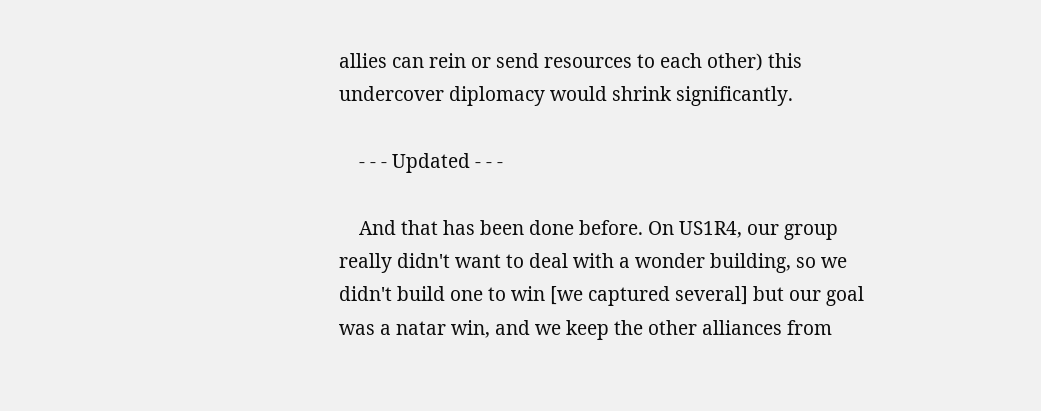allies can rein or send resources to each other) this undercover diplomacy would shrink significantly.

    - - - Updated - - -

    And that has been done before. On US1R4, our group really didn't want to deal with a wonder building, so we didn't build one to win [we captured several] but our goal was a natar win, and we keep the other alliances from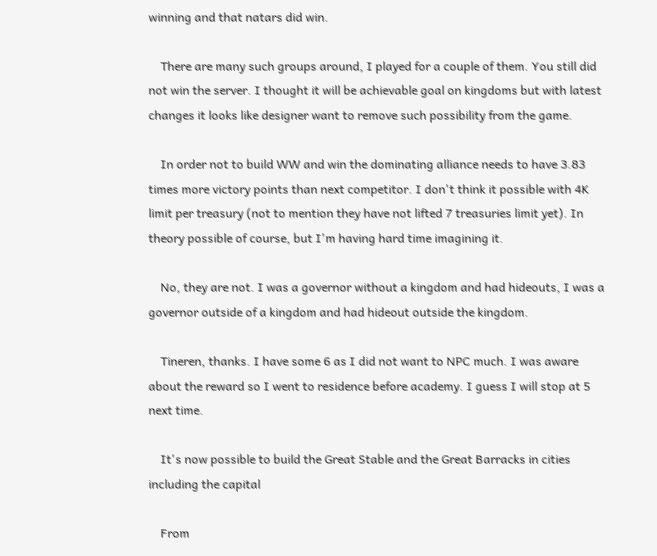winning and that natars did win.

    There are many such groups around, I played for a couple of them. You still did not win the server. I thought it will be achievable goal on kingdoms but with latest changes it looks like designer want to remove such possibility from the game.

    In order not to build WW and win the dominating alliance needs to have 3.83 times more victory points than next competitor. I don't think it possible with 4K limit per treasury (not to mention they have not lifted 7 treasuries limit yet). In theory possible of course, but I'm having hard time imagining it.

    No, they are not. I was a governor without a kingdom and had hideouts, I was a governor outside of a kingdom and had hideout outside the kingdom.

    Tineren, thanks. I have some 6 as I did not want to NPC much. I was aware about the reward so I went to residence before academy. I guess I will stop at 5 next time.

    It's now possible to build the Great Stable and the Great Barracks in cities including the capital

    From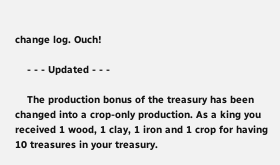change log. Ouch!

    - - - Updated - - -

    The production bonus of the treasury has been changed into a crop-only production. As a king you received 1 wood, 1 clay, 1 iron and 1 crop for having 10 treasures in your treasury.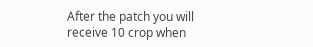After the patch you will receive 10 crop when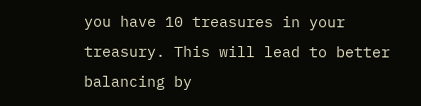you have 10 treasures in your treasury. This will lead to better balancing by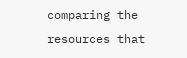comparing the resources that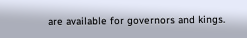are available for governors and kings.